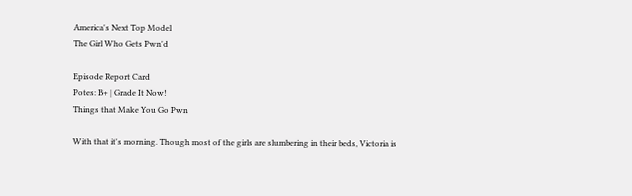America's Next Top Model
The Girl Who Gets Pwn'd

Episode Report Card
Potes: B+ | Grade It Now!
Things that Make You Go Pwn

With that it's morning. Though most of the girls are slumbering in their beds, Victoria is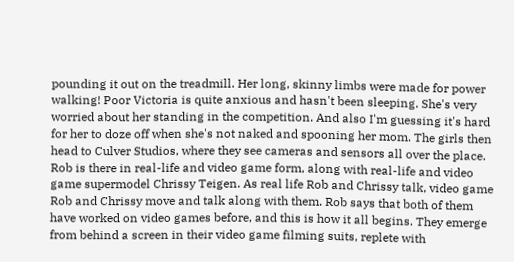pounding it out on the treadmill. Her long, skinny limbs were made for power walking! Poor Victoria is quite anxious and hasn't been sleeping. She's very worried about her standing in the competition. And also I'm guessing it's hard for her to doze off when she's not naked and spooning her mom. The girls then head to Culver Studios, where they see cameras and sensors all over the place. Rob is there in real-life and video game form, along with real-life and video game supermodel Chrissy Teigen. As real life Rob and Chrissy talk, video game Rob and Chrissy move and talk along with them. Rob says that both of them have worked on video games before, and this is how it all begins. They emerge from behind a screen in their video game filming suits, replete with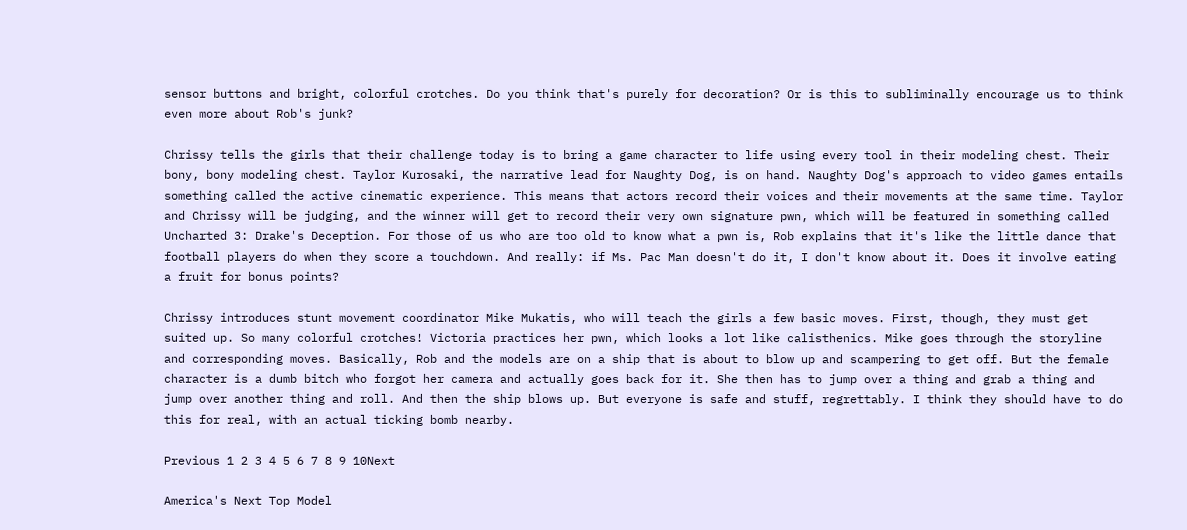sensor buttons and bright, colorful crotches. Do you think that's purely for decoration? Or is this to subliminally encourage us to think even more about Rob's junk?

Chrissy tells the girls that their challenge today is to bring a game character to life using every tool in their modeling chest. Their bony, bony modeling chest. Taylor Kurosaki, the narrative lead for Naughty Dog, is on hand. Naughty Dog's approach to video games entails something called the active cinematic experience. This means that actors record their voices and their movements at the same time. Taylor and Chrissy will be judging, and the winner will get to record their very own signature pwn, which will be featured in something called Uncharted 3: Drake's Deception. For those of us who are too old to know what a pwn is, Rob explains that it's like the little dance that football players do when they score a touchdown. And really: if Ms. Pac Man doesn't do it, I don't know about it. Does it involve eating a fruit for bonus points?

Chrissy introduces stunt movement coordinator Mike Mukatis, who will teach the girls a few basic moves. First, though, they must get suited up. So many colorful crotches! Victoria practices her pwn, which looks a lot like calisthenics. Mike goes through the storyline and corresponding moves. Basically, Rob and the models are on a ship that is about to blow up and scampering to get off. But the female character is a dumb bitch who forgot her camera and actually goes back for it. She then has to jump over a thing and grab a thing and jump over another thing and roll. And then the ship blows up. But everyone is safe and stuff, regrettably. I think they should have to do this for real, with an actual ticking bomb nearby.

Previous 1 2 3 4 5 6 7 8 9 10Next

America's Next Top Model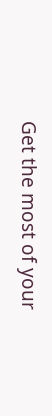Get the most of your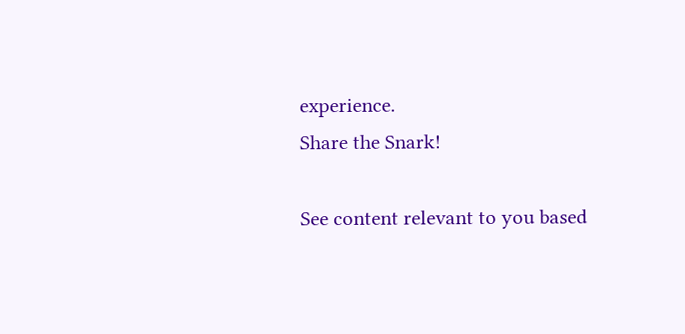experience.
Share the Snark!

See content relevant to you based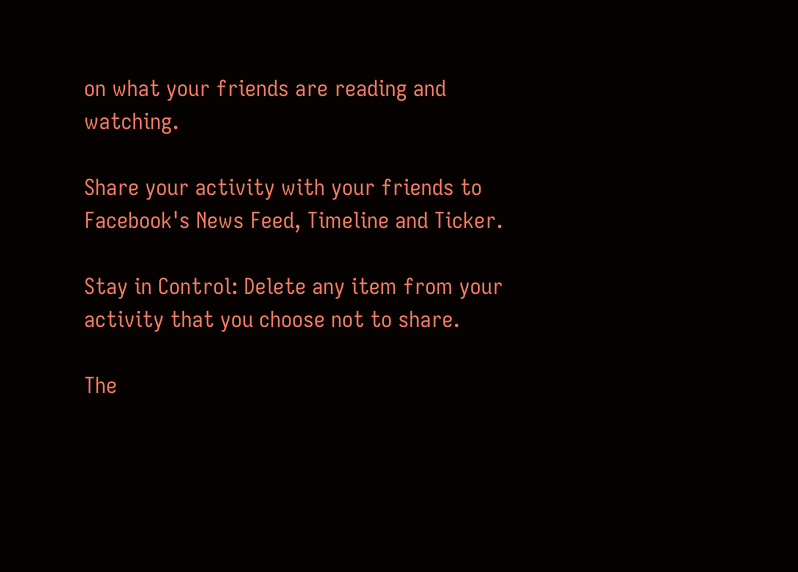on what your friends are reading and watching.

Share your activity with your friends to Facebook's News Feed, Timeline and Ticker.

Stay in Control: Delete any item from your activity that you choose not to share.

The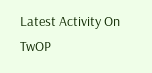Latest Activity On TwOP